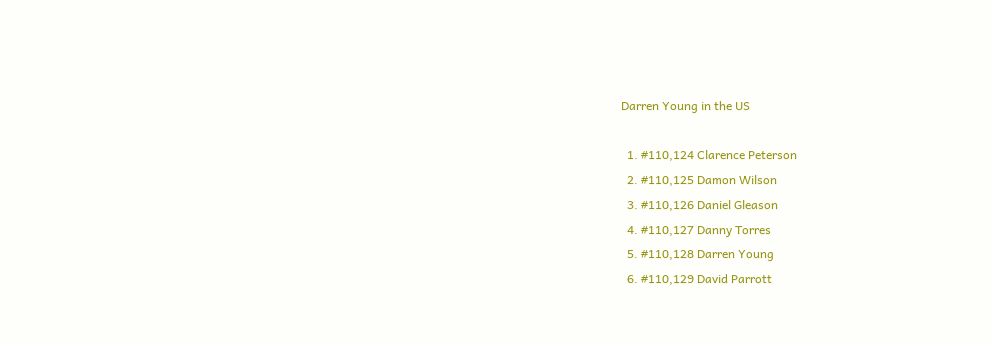Darren Young in the US

  1. #110,124 Clarence Peterson
  2. #110,125 Damon Wilson
  3. #110,126 Daniel Gleason
  4. #110,127 Danny Torres
  5. #110,128 Darren Young
  6. #110,129 David Parrott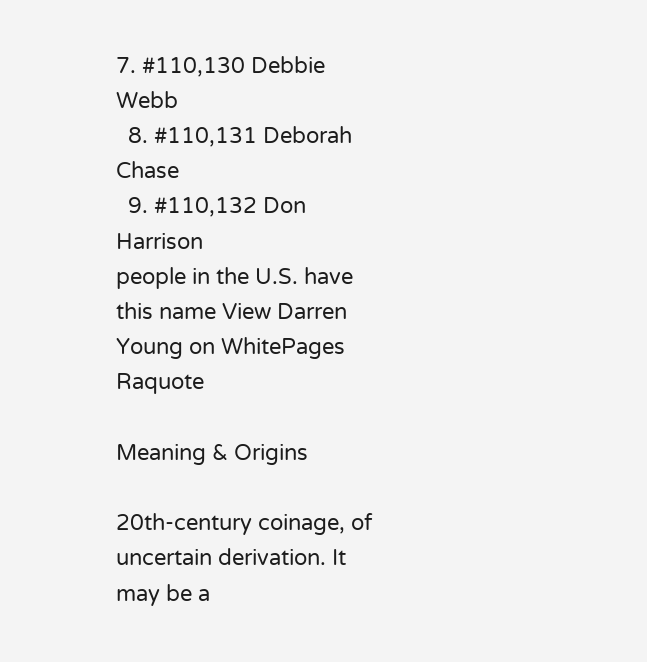7. #110,130 Debbie Webb
  8. #110,131 Deborah Chase
  9. #110,132 Don Harrison
people in the U.S. have this name View Darren Young on WhitePages Raquote

Meaning & Origins

20th-century coinage, of uncertain derivation. It may be a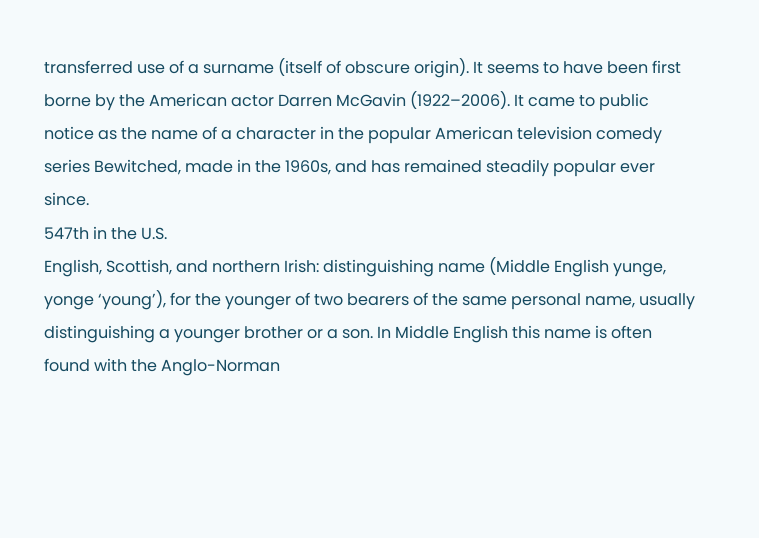transferred use of a surname (itself of obscure origin). It seems to have been first borne by the American actor Darren McGavin (1922–2006). It came to public notice as the name of a character in the popular American television comedy series Bewitched, made in the 1960s, and has remained steadily popular ever since.
547th in the U.S.
English, Scottish, and northern Irish: distinguishing name (Middle English yunge, yonge ‘young’), for the younger of two bearers of the same personal name, usually distinguishing a younger brother or a son. In Middle English this name is often found with the Anglo-Norman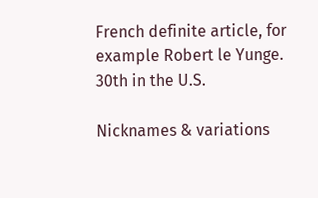French definite article, for example Robert le Yunge.
30th in the U.S.

Nicknames & variations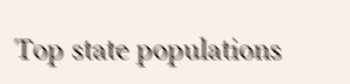Top state populations